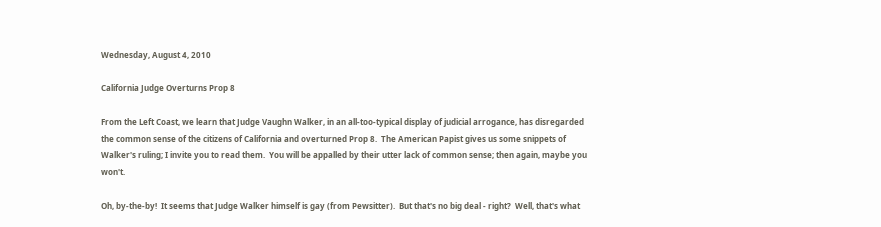Wednesday, August 4, 2010

California Judge Overturns Prop 8

From the Left Coast, we learn that Judge Vaughn Walker, in an all-too-typical display of judicial arrogance, has disregarded the common sense of the citizens of California and overturned Prop 8.  The American Papist gives us some snippets of  Walker's ruling; I invite you to read them.  You will be appalled by their utter lack of common sense; then again, maybe you won't.

Oh, by-the-by!  It seems that Judge Walker himself is gay (from Pewsitter).  But that's no big deal - right?  Well, that's what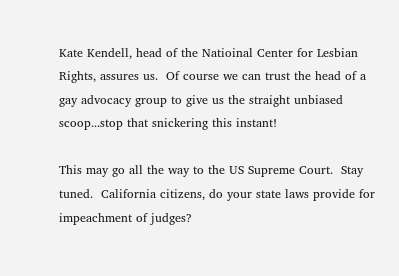Kate Kendell, head of the Natioinal Center for Lesbian Rights, assures us.  Of course we can trust the head of a gay advocacy group to give us the straight unbiased scoop...stop that snickering this instant!

This may go all the way to the US Supreme Court.  Stay tuned.  California citizens, do your state laws provide for impeachment of judges?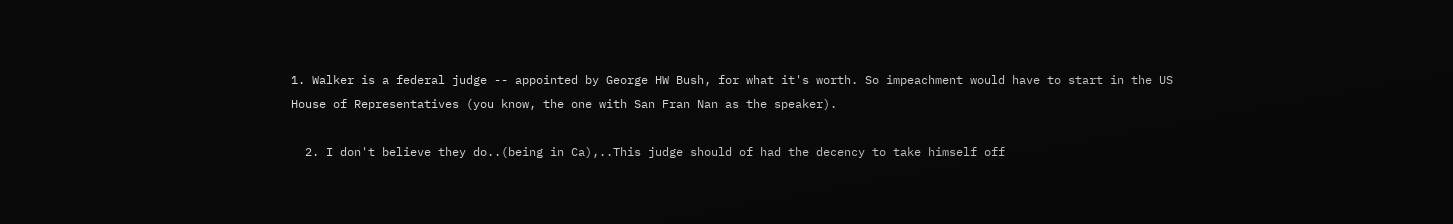1. Walker is a federal judge -- appointed by George HW Bush, for what it's worth. So impeachment would have to start in the US House of Representatives (you know, the one with San Fran Nan as the speaker).

  2. I don't believe they do..(being in Ca),..This judge should of had the decency to take himself off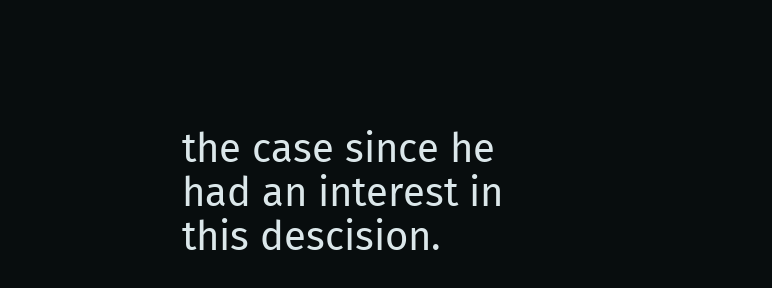the case since he had an interest in this descision.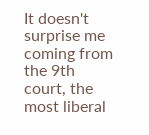It doesn't surprise me coming from the 9th court, the most liberal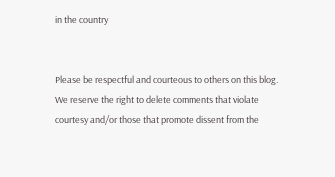in the country


Please be respectful and courteous to others on this blog. We reserve the right to delete comments that violate courtesy and/or those that promote dissent from the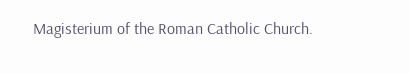Magisterium of the Roman Catholic Church.